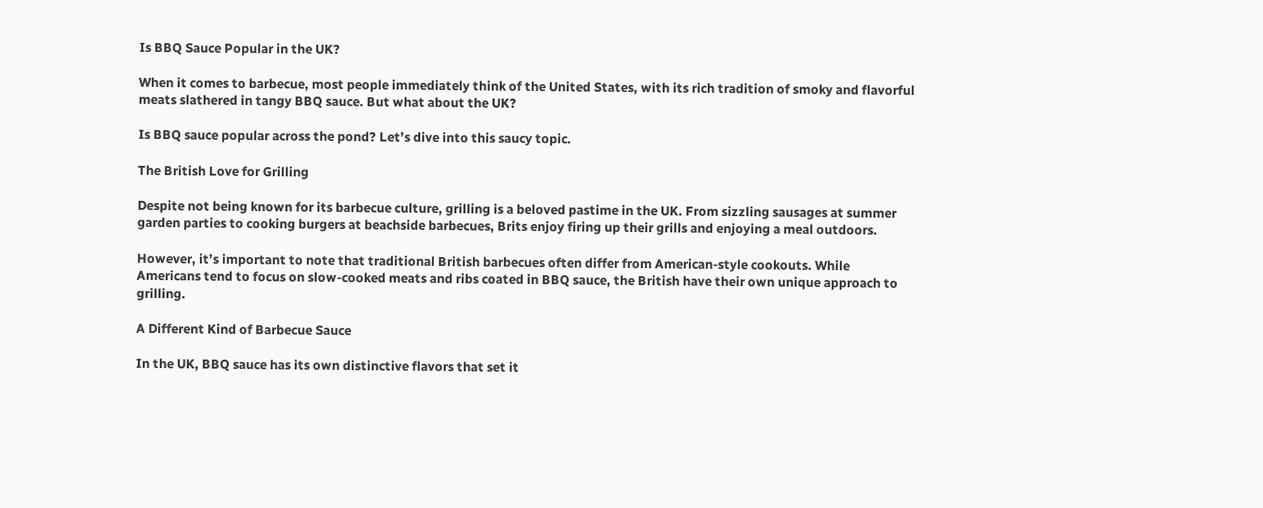Is BBQ Sauce Popular in the UK?

When it comes to barbecue, most people immediately think of the United States, with its rich tradition of smoky and flavorful meats slathered in tangy BBQ sauce. But what about the UK?

Is BBQ sauce popular across the pond? Let’s dive into this saucy topic.

The British Love for Grilling

Despite not being known for its barbecue culture, grilling is a beloved pastime in the UK. From sizzling sausages at summer garden parties to cooking burgers at beachside barbecues, Brits enjoy firing up their grills and enjoying a meal outdoors.

However, it’s important to note that traditional British barbecues often differ from American-style cookouts. While Americans tend to focus on slow-cooked meats and ribs coated in BBQ sauce, the British have their own unique approach to grilling.

A Different Kind of Barbecue Sauce

In the UK, BBQ sauce has its own distinctive flavors that set it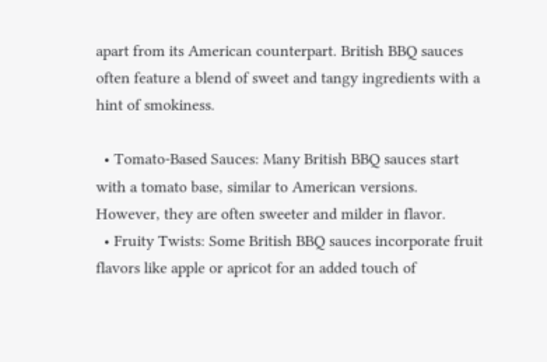apart from its American counterpart. British BBQ sauces often feature a blend of sweet and tangy ingredients with a hint of smokiness.

  • Tomato-Based Sauces: Many British BBQ sauces start with a tomato base, similar to American versions. However, they are often sweeter and milder in flavor.
  • Fruity Twists: Some British BBQ sauces incorporate fruit flavors like apple or apricot for an added touch of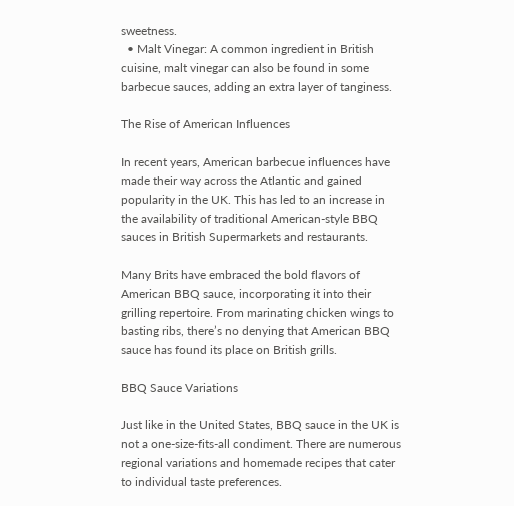sweetness.
  • Malt Vinegar: A common ingredient in British cuisine, malt vinegar can also be found in some barbecue sauces, adding an extra layer of tanginess.

The Rise of American Influences

In recent years, American barbecue influences have made their way across the Atlantic and gained popularity in the UK. This has led to an increase in the availability of traditional American-style BBQ sauces in British Supermarkets and restaurants.

Many Brits have embraced the bold flavors of American BBQ sauce, incorporating it into their grilling repertoire. From marinating chicken wings to basting ribs, there’s no denying that American BBQ sauce has found its place on British grills.

BBQ Sauce Variations

Just like in the United States, BBQ sauce in the UK is not a one-size-fits-all condiment. There are numerous regional variations and homemade recipes that cater to individual taste preferences.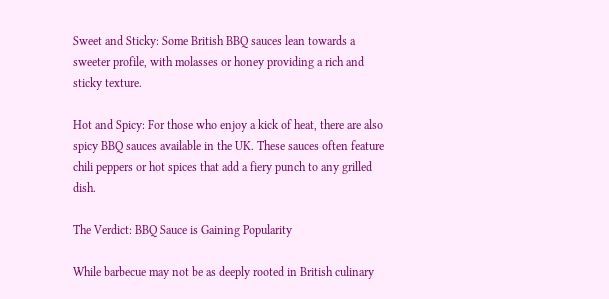Sweet and Sticky: Some British BBQ sauces lean towards a sweeter profile, with molasses or honey providing a rich and sticky texture.

Hot and Spicy: For those who enjoy a kick of heat, there are also spicy BBQ sauces available in the UK. These sauces often feature chili peppers or hot spices that add a fiery punch to any grilled dish.

The Verdict: BBQ Sauce is Gaining Popularity

While barbecue may not be as deeply rooted in British culinary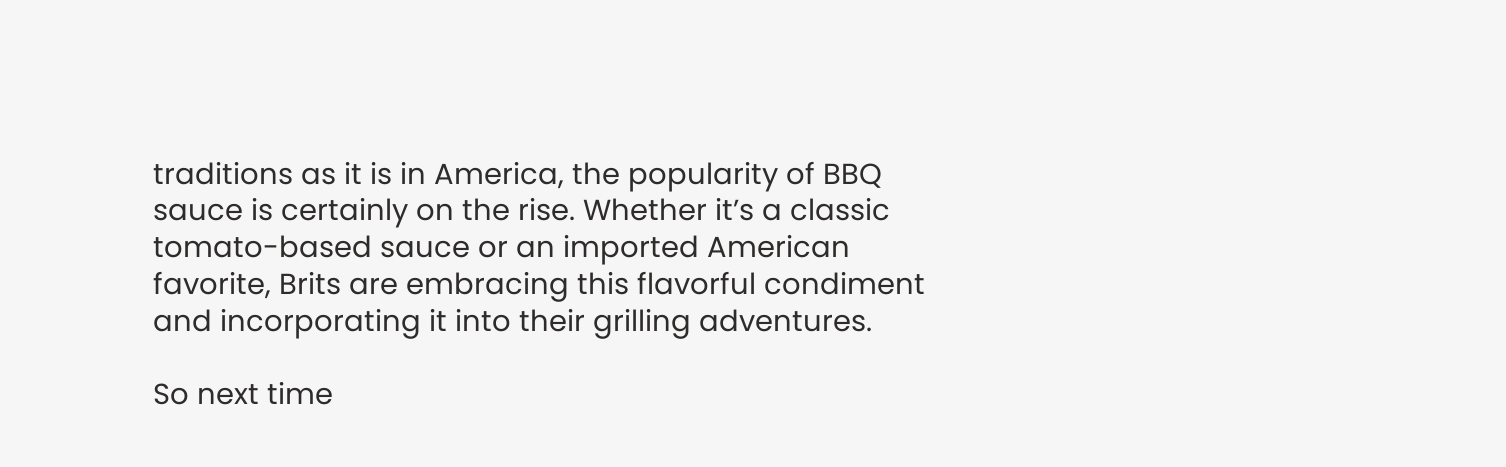traditions as it is in America, the popularity of BBQ sauce is certainly on the rise. Whether it’s a classic tomato-based sauce or an imported American favorite, Brits are embracing this flavorful condiment and incorporating it into their grilling adventures.

So next time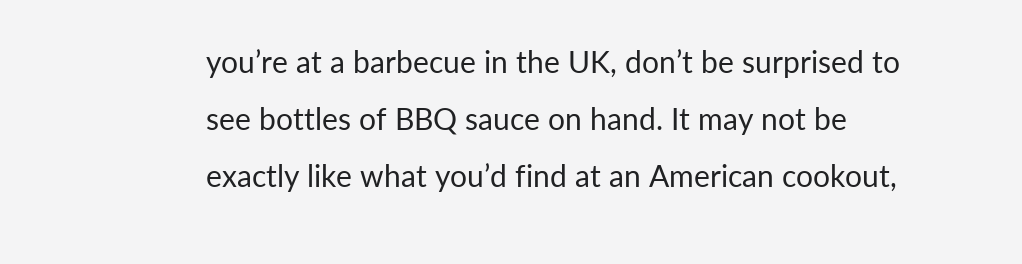you’re at a barbecue in the UK, don’t be surprised to see bottles of BBQ sauce on hand. It may not be exactly like what you’d find at an American cookout,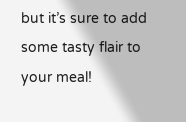but it’s sure to add some tasty flair to your meal!